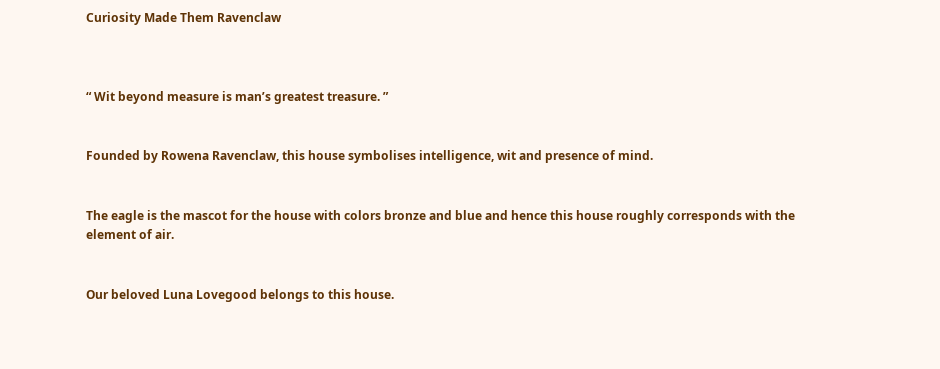Curiosity Made Them Ravenclaw



“ Wit beyond measure is man’s greatest treasure. ”


Founded by Rowena Ravenclaw, this house symbolises intelligence, wit and presence of mind.


The eagle is the mascot for the house with colors bronze and blue and hence this house roughly corresponds with the element of air.


Our beloved Luna Lovegood belongs to this house.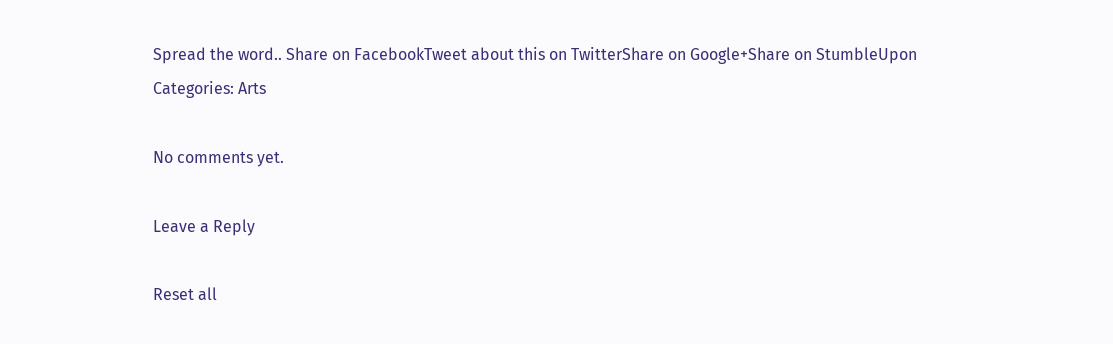Spread the word.. Share on FacebookTweet about this on TwitterShare on Google+Share on StumbleUpon
Categories: Arts

No comments yet.

Leave a Reply

Reset all